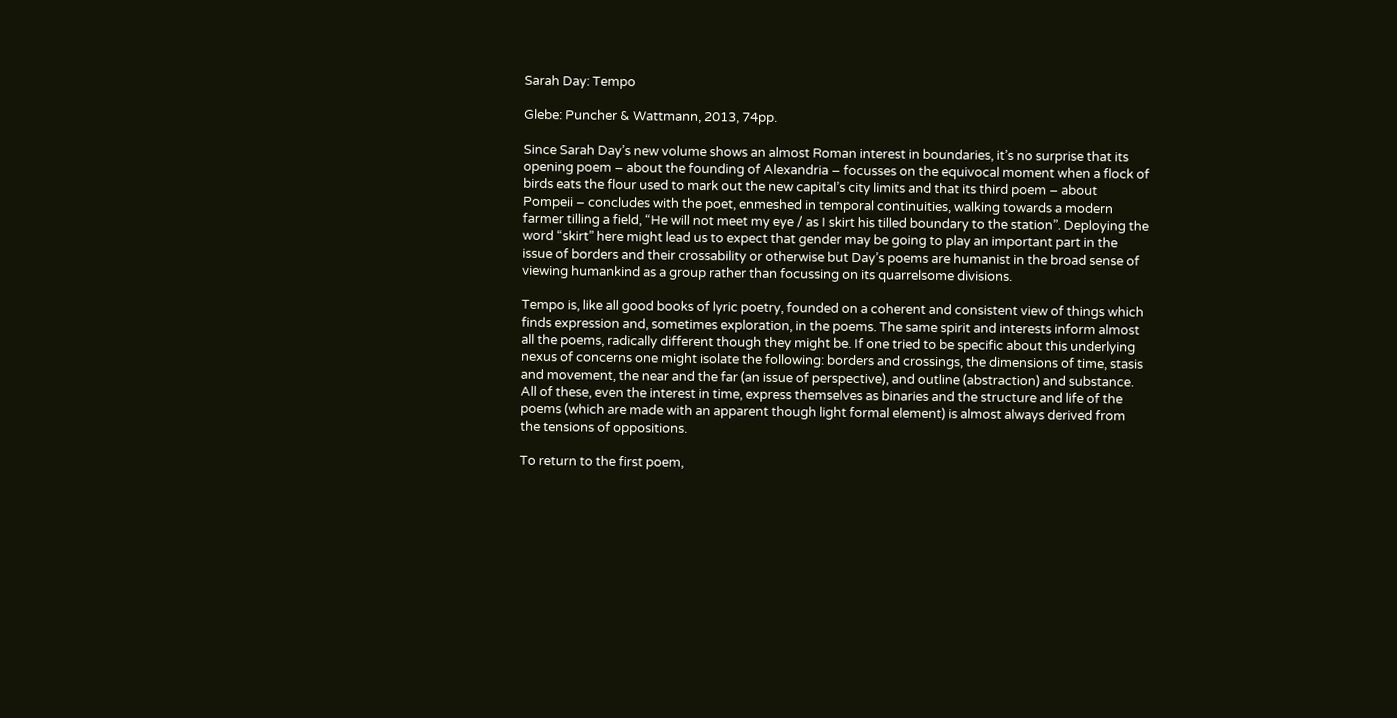Sarah Day: Tempo

Glebe: Puncher & Wattmann, 2013, 74pp.

Since Sarah Day’s new volume shows an almost Roman interest in boundaries, it’s no surprise that its opening poem – about the founding of Alexandria – focusses on the equivocal moment when a flock of birds eats the flour used to mark out the new capital’s city limits and that its third poem – about Pompeii – concludes with the poet, enmeshed in temporal continuities, walking towards a modern farmer tilling a field, “He will not meet my eye / as I skirt his tilled boundary to the station”. Deploying the word “skirt” here might lead us to expect that gender may be going to play an important part in the issue of borders and their crossability or otherwise but Day’s poems are humanist in the broad sense of viewing humankind as a group rather than focussing on its quarrelsome divisions.

Tempo is, like all good books of lyric poetry, founded on a coherent and consistent view of things which finds expression and, sometimes exploration, in the poems. The same spirit and interests inform almost all the poems, radically different though they might be. If one tried to be specific about this underlying nexus of concerns one might isolate the following: borders and crossings, the dimensions of time, stasis and movement, the near and the far (an issue of perspective), and outline (abstraction) and substance. All of these, even the interest in time, express themselves as binaries and the structure and life of the poems (which are made with an apparent though light formal element) is almost always derived from the tensions of oppositions.

To return to the first poem,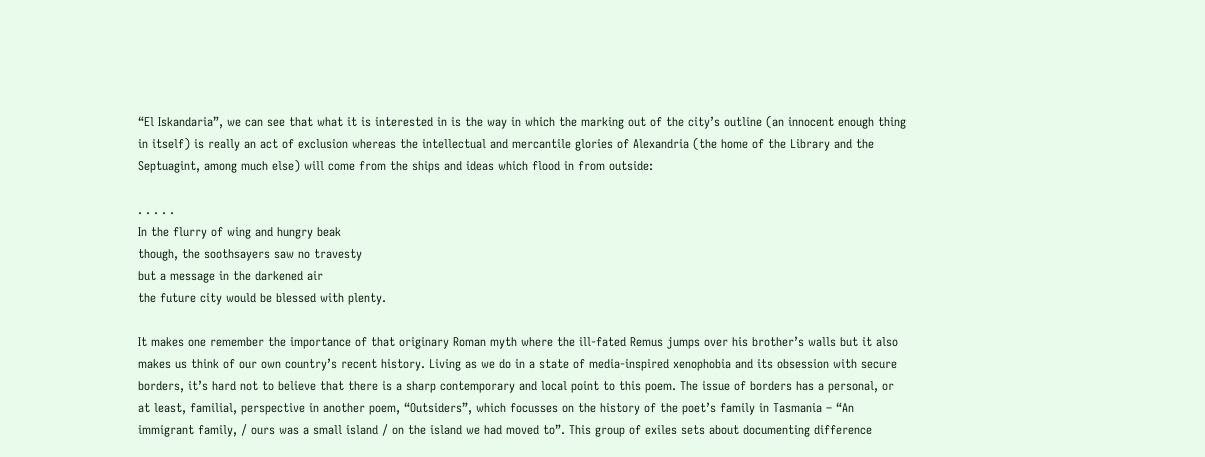“El Iskandaria”, we can see that what it is interested in is the way in which the marking out of the city’s outline (an innocent enough thing in itself) is really an act of exclusion whereas the intellectual and mercantile glories of Alexandria (the home of the Library and the Septuagint, among much else) will come from the ships and ideas which flood in from outside:

. . . . .
In the flurry of wing and hungry beak
though, the soothsayers saw no travesty
but a message in the darkened air
the future city would be blessed with plenty.

It makes one remember the importance of that originary Roman myth where the ill-fated Remus jumps over his brother’s walls but it also makes us think of our own country’s recent history. Living as we do in a state of media-inspired xenophobia and its obsession with secure borders, it’s hard not to believe that there is a sharp contemporary and local point to this poem. The issue of borders has a personal, or at least, familial, perspective in another poem, “Outsiders”, which focusses on the history of the poet’s family in Tasmania – “An immigrant family, / ours was a small island / on the island we had moved to”. This group of exiles sets about documenting difference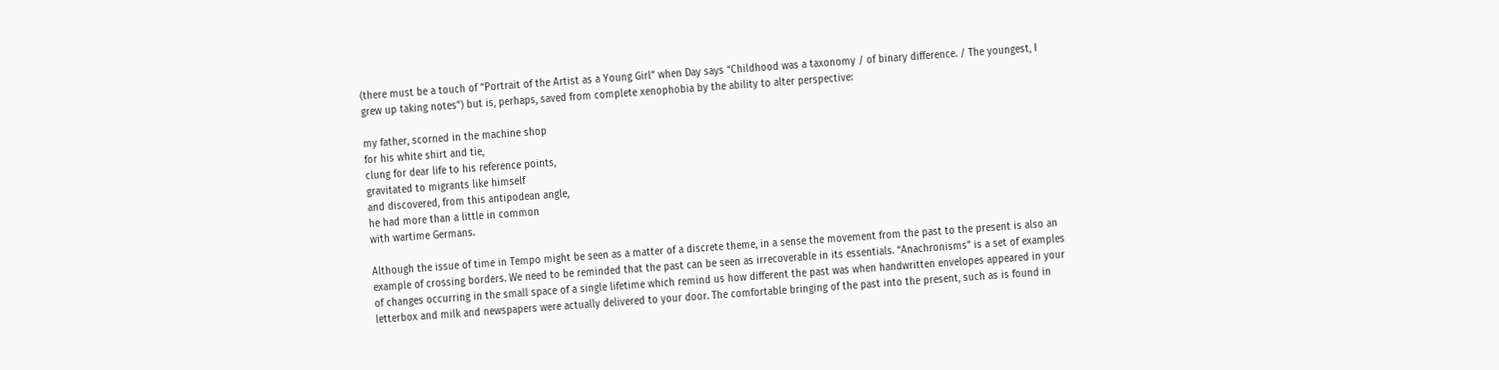(there must be a touch of “Portrait of the Artist as a Young Girl” when Day says “Childhood was a taxonomy / of binary difference. / The youngest, I grew up taking notes”) but is, perhaps, saved from complete xenophobia by the ability to alter perspective:

my father, scorned in the machine shop
for his white shirt and tie,
clung for dear life to his reference points,
gravitated to migrants like himself
and discovered, from this antipodean angle,
he had more than a little in common
with wartime Germans.

Although the issue of time in Tempo might be seen as a matter of a discrete theme, in a sense the movement from the past to the present is also an example of crossing borders. We need to be reminded that the past can be seen as irrecoverable in its essentials. “Anachronisms” is a set of examples of changes occurring in the small space of a single lifetime which remind us how different the past was when handwritten envelopes appeared in your letterbox and milk and newspapers were actually delivered to your door. The comfortable bringing of the past into the present, such as is found in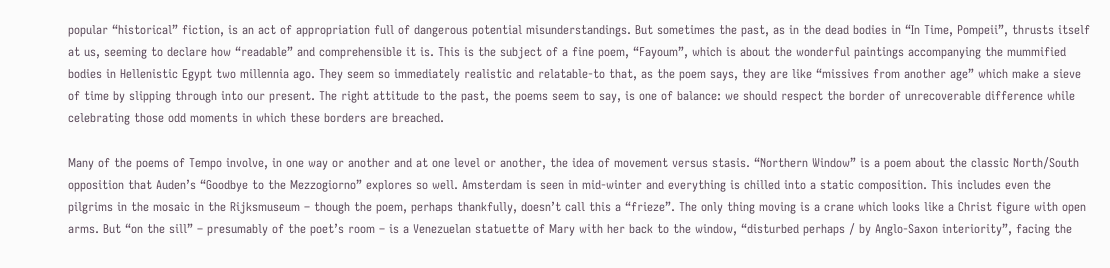popular “historical” fiction, is an act of appropriation full of dangerous potential misunderstandings. But sometimes the past, as in the dead bodies in “In Time, Pompeii”, thrusts itself at us, seeming to declare how “readable” and comprehensible it is. This is the subject of a fine poem, “Fayoum”, which is about the wonderful paintings accompanying the mummified bodies in Hellenistic Egypt two millennia ago. They seem so immediately realistic and relatable-to that, as the poem says, they are like “missives from another age” which make a sieve of time by slipping through into our present. The right attitude to the past, the poems seem to say, is one of balance: we should respect the border of unrecoverable difference while celebrating those odd moments in which these borders are breached.

Many of the poems of Tempo involve, in one way or another and at one level or another, the idea of movement versus stasis. “Northern Window” is a poem about the classic North/South opposition that Auden’s “Goodbye to the Mezzogiorno” explores so well. Amsterdam is seen in mid-winter and everything is chilled into a static composition. This includes even the pilgrims in the mosaic in the Rijksmuseum – though the poem, perhaps thankfully, doesn’t call this a “frieze”. The only thing moving is a crane which looks like a Christ figure with open arms. But “on the sill” – presumably of the poet’s room – is a Venezuelan statuette of Mary with her back to the window, “disturbed perhaps / by Anglo-Saxon interiority”, facing the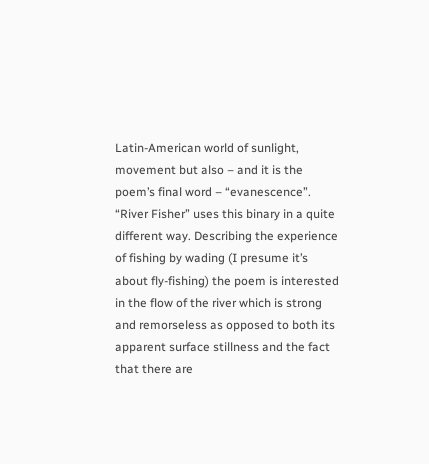Latin-American world of sunlight, movement but also – and it is the poem’s final word – “evanescence”. “River Fisher” uses this binary in a quite different way. Describing the experience of fishing by wading (I presume it’s about fly-fishing) the poem is interested in the flow of the river which is strong and remorseless as opposed to both its apparent surface stillness and the fact that there are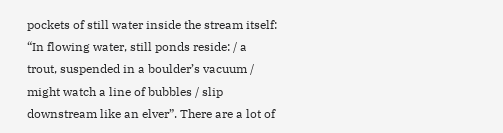pockets of still water inside the stream itself: “In flowing water, still ponds reside: / a trout, suspended in a boulder’s vacuum / might watch a line of bubbles / slip downstream like an elver”. There are a lot of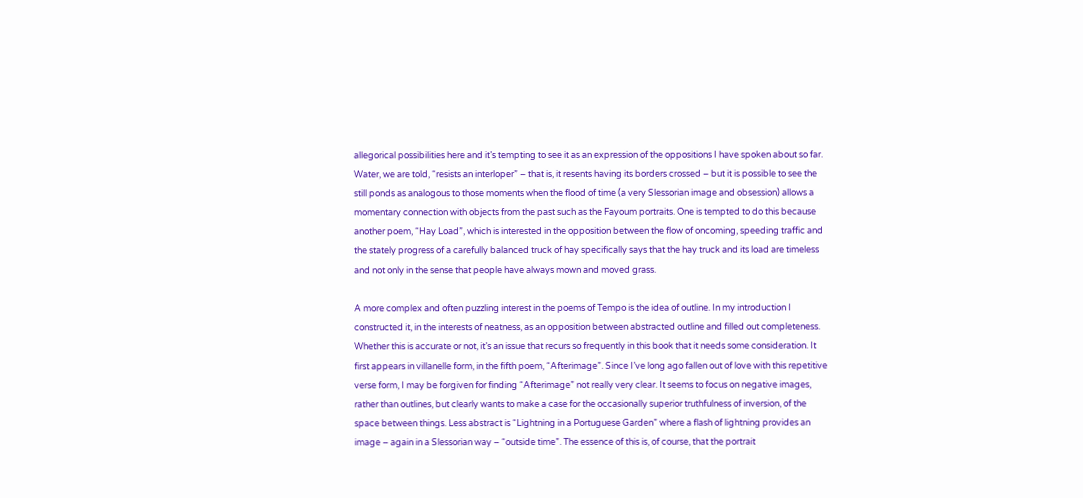allegorical possibilities here and it’s tempting to see it as an expression of the oppositions I have spoken about so far. Water, we are told, “resists an interloper” – that is, it resents having its borders crossed – but it is possible to see the still ponds as analogous to those moments when the flood of time (a very Slessorian image and obsession) allows a momentary connection with objects from the past such as the Fayoum portraits. One is tempted to do this because another poem, “Hay Load”, which is interested in the opposition between the flow of oncoming, speeding traffic and the stately progress of a carefully balanced truck of hay specifically says that the hay truck and its load are timeless and not only in the sense that people have always mown and moved grass.

A more complex and often puzzling interest in the poems of Tempo is the idea of outline. In my introduction I constructed it, in the interests of neatness, as an opposition between abstracted outline and filled out completeness. Whether this is accurate or not, it’s an issue that recurs so frequently in this book that it needs some consideration. It first appears in villanelle form, in the fifth poem, “Afterimage”. Since I’ve long ago fallen out of love with this repetitive verse form, I may be forgiven for finding “Afterimage” not really very clear. It seems to focus on negative images, rather than outlines, but clearly wants to make a case for the occasionally superior truthfulness of inversion, of the space between things. Less abstract is “Lightning in a Portuguese Garden” where a flash of lightning provides an image – again in a Slessorian way – “outside time”. The essence of this is, of course, that the portrait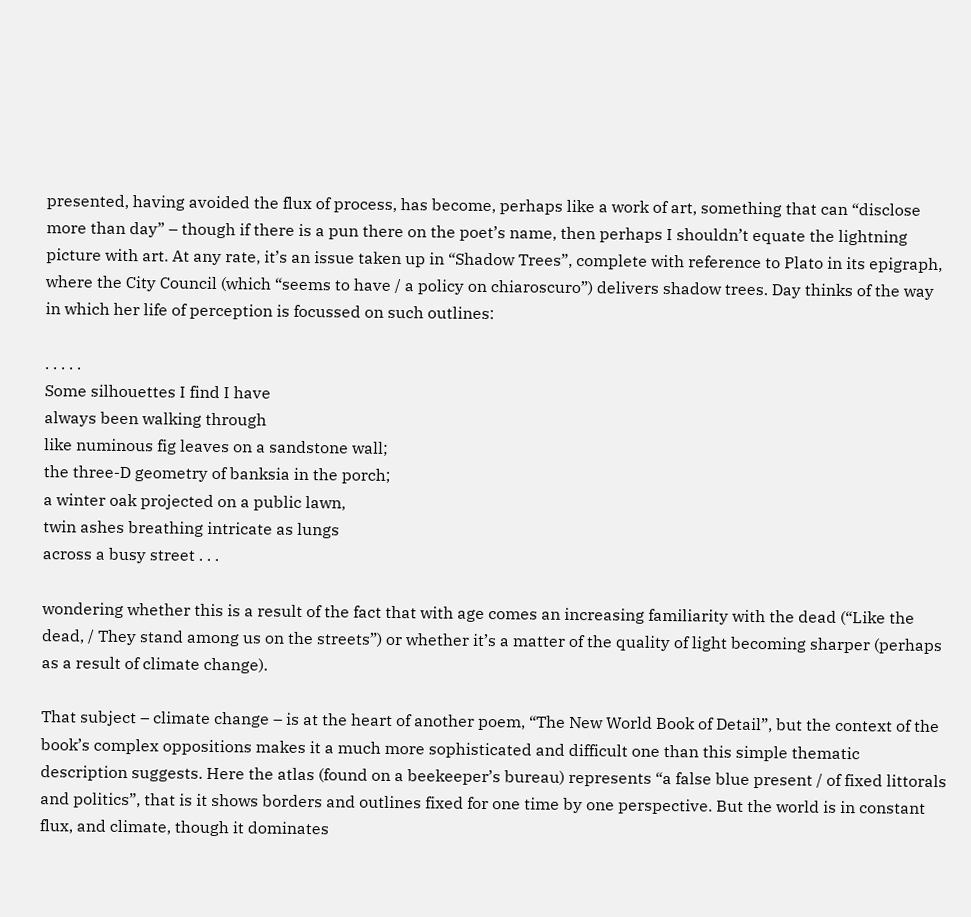presented, having avoided the flux of process, has become, perhaps like a work of art, something that can “disclose more than day” – though if there is a pun there on the poet’s name, then perhaps I shouldn’t equate the lightning picture with art. At any rate, it’s an issue taken up in “Shadow Trees”, complete with reference to Plato in its epigraph, where the City Council (which “seems to have / a policy on chiaroscuro”) delivers shadow trees. Day thinks of the way in which her life of perception is focussed on such outlines:

. . . . .
Some silhouettes I find I have
always been walking through
like numinous fig leaves on a sandstone wall;
the three-D geometry of banksia in the porch;
a winter oak projected on a public lawn,
twin ashes breathing intricate as lungs
across a busy street . . .

wondering whether this is a result of the fact that with age comes an increasing familiarity with the dead (“Like the dead, / They stand among us on the streets”) or whether it’s a matter of the quality of light becoming sharper (perhaps as a result of climate change).

That subject – climate change – is at the heart of another poem, “The New World Book of Detail”, but the context of the book’s complex oppositions makes it a much more sophisticated and difficult one than this simple thematic description suggests. Here the atlas (found on a beekeeper’s bureau) represents “a false blue present / of fixed littorals and politics”, that is it shows borders and outlines fixed for one time by one perspective. But the world is in constant flux, and climate, though it dominates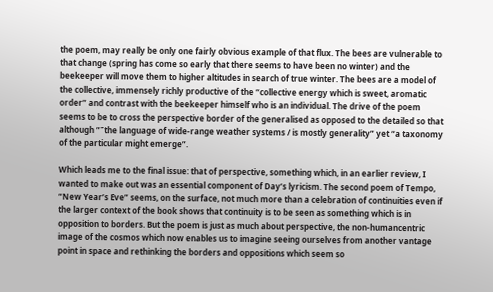the poem, may really be only one fairly obvious example of that flux. The bees are vulnerable to that change (spring has come so early that there seems to have been no winter) and the beekeeper will move them to higher altitudes in search of true winter. The bees are a model of the collective, immensely richly productive of the “collective energy which is sweet, aromatic order” and contrast with the beekeeper himself who is an individual. The drive of the poem seems to be to cross the perspective border of the generalised as opposed to the detailed so that although ”˜the language of wide-range weather systems / is mostly generality” yet “a taxonomy of the particular might emerge”.

Which leads me to the final issue: that of perspective, something which, in an earlier review, I wanted to make out was an essential component of Day’s lyricism. The second poem of Tempo, “New Year’s Eve” seems, on the surface, not much more than a celebration of continuities even if the larger context of the book shows that continuity is to be seen as something which is in opposition to borders. But the poem is just as much about perspective, the non-humancentric image of the cosmos which now enables us to imagine seeing ourselves from another vantage point in space and rethinking the borders and oppositions which seem so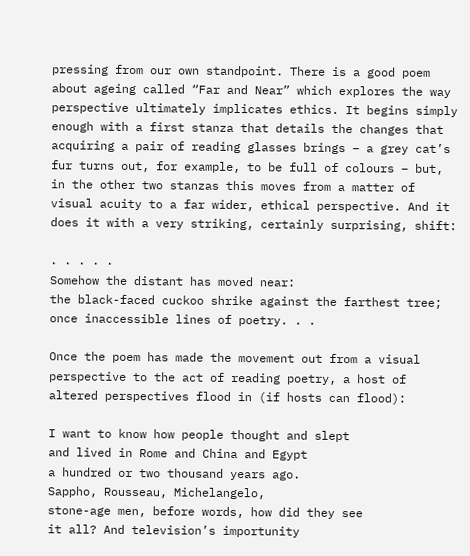pressing from our own standpoint. There is a good poem about ageing called “Far and Near” which explores the way perspective ultimately implicates ethics. It begins simply enough with a first stanza that details the changes that acquiring a pair of reading glasses brings – a grey cat’s fur turns out, for example, to be full of colours – but, in the other two stanzas this moves from a matter of visual acuity to a far wider, ethical perspective. And it does it with a very striking, certainly surprising, shift:

. . . . .
Somehow the distant has moved near:
the black-faced cuckoo shrike against the farthest tree;
once inaccessible lines of poetry. . .

Once the poem has made the movement out from a visual perspective to the act of reading poetry, a host of altered perspectives flood in (if hosts can flood):

I want to know how people thought and slept
and lived in Rome and China and Egypt
a hundred or two thousand years ago.
Sappho, Rousseau, Michelangelo,
stone-age men, before words, how did they see
it all? And television’s importunity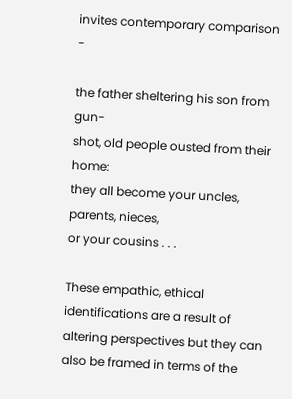invites contemporary comparison -

the father sheltering his son from gun-
shot, old people ousted from their home:
they all become your uncles, parents, nieces,
or your cousins . . .

These empathic, ethical identifications are a result of altering perspectives but they can also be framed in terms of the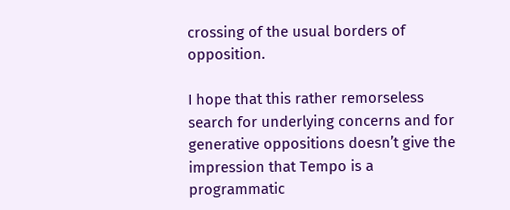crossing of the usual borders of opposition.

I hope that this rather remorseless search for underlying concerns and for generative oppositions doesn’t give the impression that Tempo is a programmatic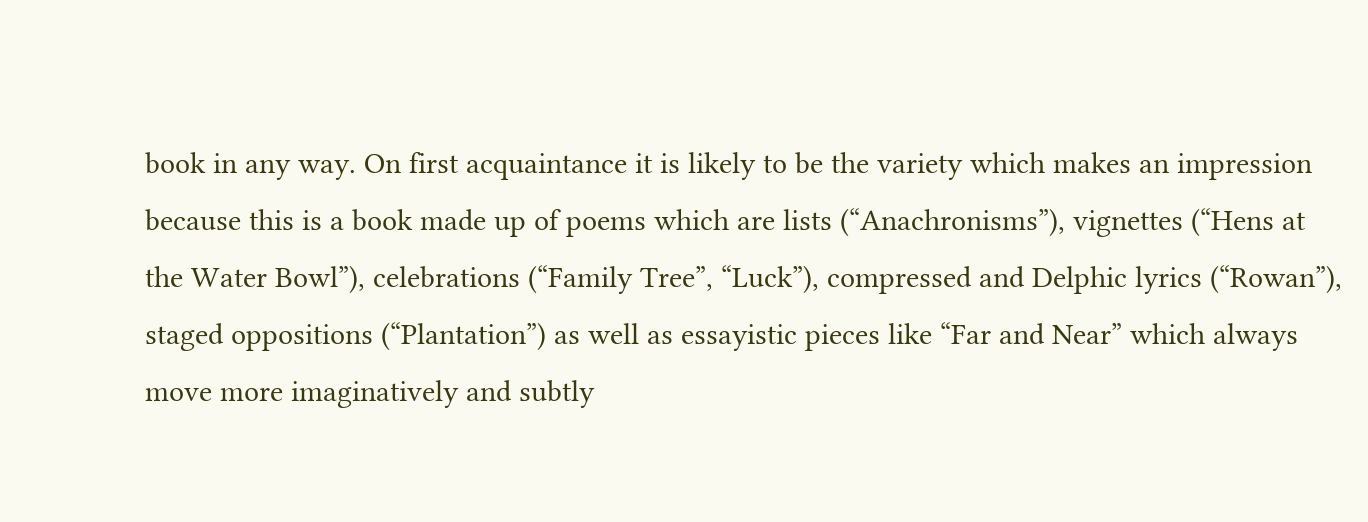book in any way. On first acquaintance it is likely to be the variety which makes an impression because this is a book made up of poems which are lists (“Anachronisms”), vignettes (“Hens at the Water Bowl”), celebrations (“Family Tree”, “Luck”), compressed and Delphic lyrics (“Rowan”), staged oppositions (“Plantation”) as well as essayistic pieces like “Far and Near” which always move more imaginatively and subtly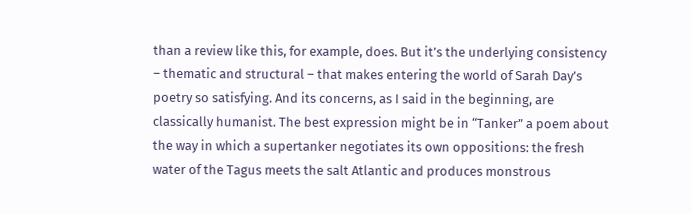than a review like this, for example, does. But it’s the underlying consistency – thematic and structural – that makes entering the world of Sarah Day’s poetry so satisfying. And its concerns, as I said in the beginning, are classically humanist. The best expression might be in “Tanker” a poem about the way in which a supertanker negotiates its own oppositions: the fresh water of the Tagus meets the salt Atlantic and produces monstrous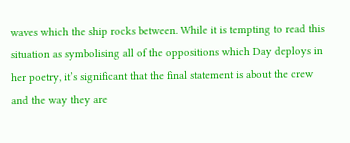waves which the ship rocks between. While it is tempting to read this situation as symbolising all of the oppositions which Day deploys in her poetry, it’s significant that the final statement is about the crew and the way they are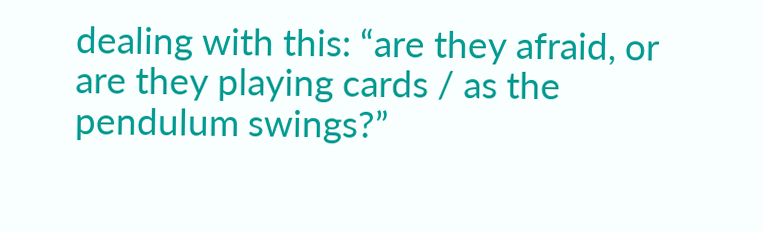dealing with this: “are they afraid, or are they playing cards / as the pendulum swings?”